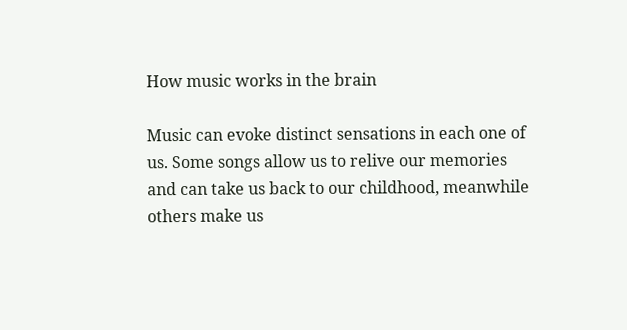How music works in the brain

Music can evoke distinct sensations in each one of us. Some songs allow us to relive our memories and can take us back to our childhood, meanwhile others make us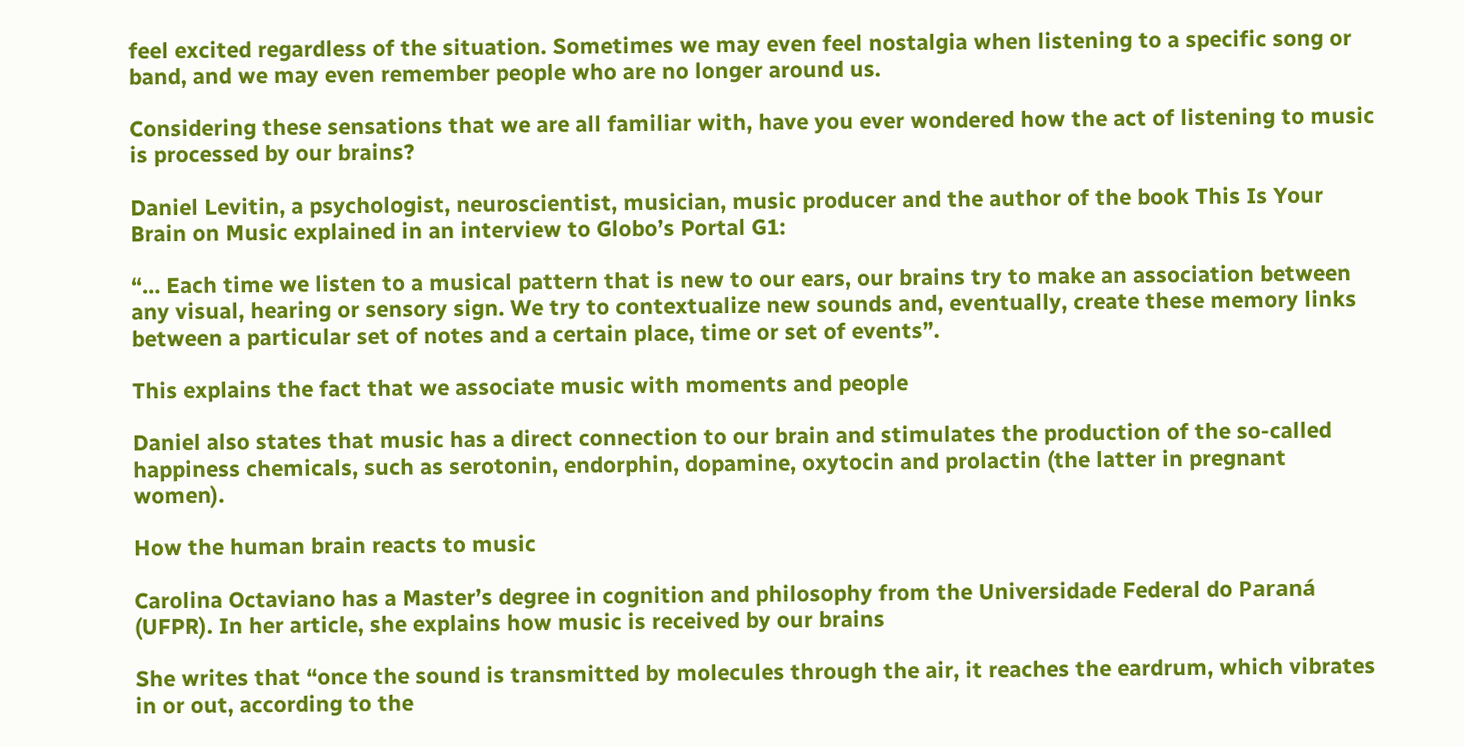feel excited regardless of the situation. Sometimes we may even feel nostalgia when listening to a specific song or band, and we may even remember people who are no longer around us.

Considering these sensations that we are all familiar with, have you ever wondered how the act of listening to music is processed by our brains?

Daniel Levitin, a psychologist, neuroscientist, musician, music producer and the author of the book This Is Your Brain on Music explained in an interview to Globo’s Portal G1:

“… Each time we listen to a musical pattern that is new to our ears, our brains try to make an association between any visual, hearing or sensory sign. We try to contextualize new sounds and, eventually, create these memory links between a particular set of notes and a certain place, time or set of events”.

This explains the fact that we associate music with moments and people

Daniel also states that music has a direct connection to our brain and stimulates the production of the so-called happiness chemicals, such as serotonin, endorphin, dopamine, oxytocin and prolactin (the latter in pregnant women).

How the human brain reacts to music

Carolina Octaviano has a Master’s degree in cognition and philosophy from the Universidade Federal do Paraná (UFPR). In her article, she explains how music is received by our brains

She writes that “once the sound is transmitted by molecules through the air, it reaches the eardrum, which vibrates in or out, according to the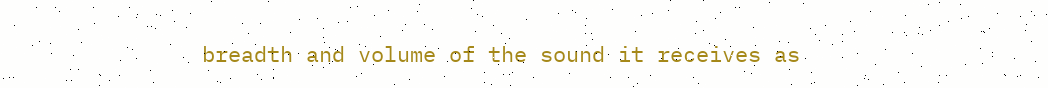breadth and volume of the sound it receives as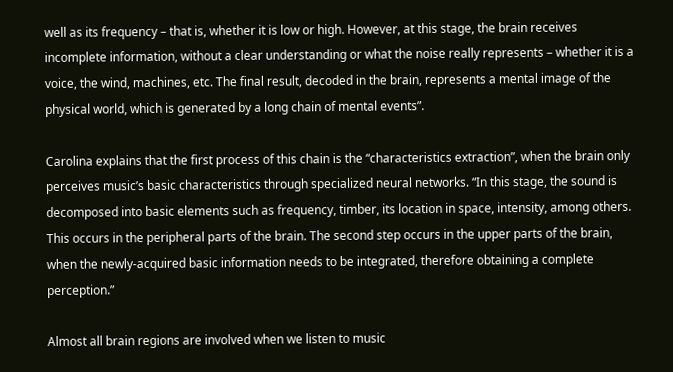well as its frequency – that is, whether it is low or high. However, at this stage, the brain receives incomplete information, without a clear understanding or what the noise really represents – whether it is a voice, the wind, machines, etc. The final result, decoded in the brain, represents a mental image of the physical world, which is generated by a long chain of mental events”.

Carolina explains that the first process of this chain is the “characteristics extraction”, when the brain only perceives music’s basic characteristics through specialized neural networks. “In this stage, the sound is decomposed into basic elements such as frequency, timber, its location in space, intensity, among others. This occurs in the peripheral parts of the brain. The second step occurs in the upper parts of the brain, when the newly-acquired basic information needs to be integrated, therefore obtaining a complete perception.”

Almost all brain regions are involved when we listen to music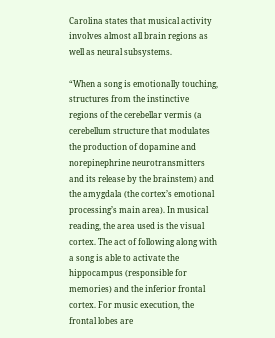Carolina states that musical activity involves almost all brain regions as well as neural subsystems.

“When a song is emotionally touching, structures from the instinctive regions of the cerebellar vermis (a cerebellum structure that modulates the production of dopamine and norepinephrine neurotransmitters and its release by the brainstem) and the amygdala (the cortex’s emotional processing’s main area). In musical reading, the area used is the visual cortex. The act of following along with a song is able to activate the hippocampus (responsible for memories) and the inferior frontal cortex. For music execution, the frontal lobes are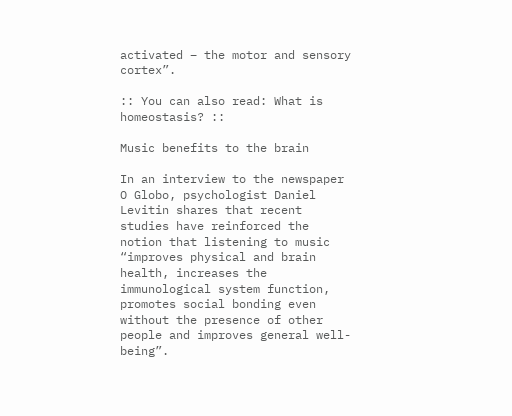activated – the motor and sensory cortex”.

:: You can also read: What is homeostasis? ::

Music benefits to the brain

In an interview to the newspaper O Globo, psychologist Daniel Levitin shares that recent studies have reinforced the notion that listening to music “improves physical and brain health, increases the immunological system function, promotes social bonding even without the presence of other people and improves general well-being”.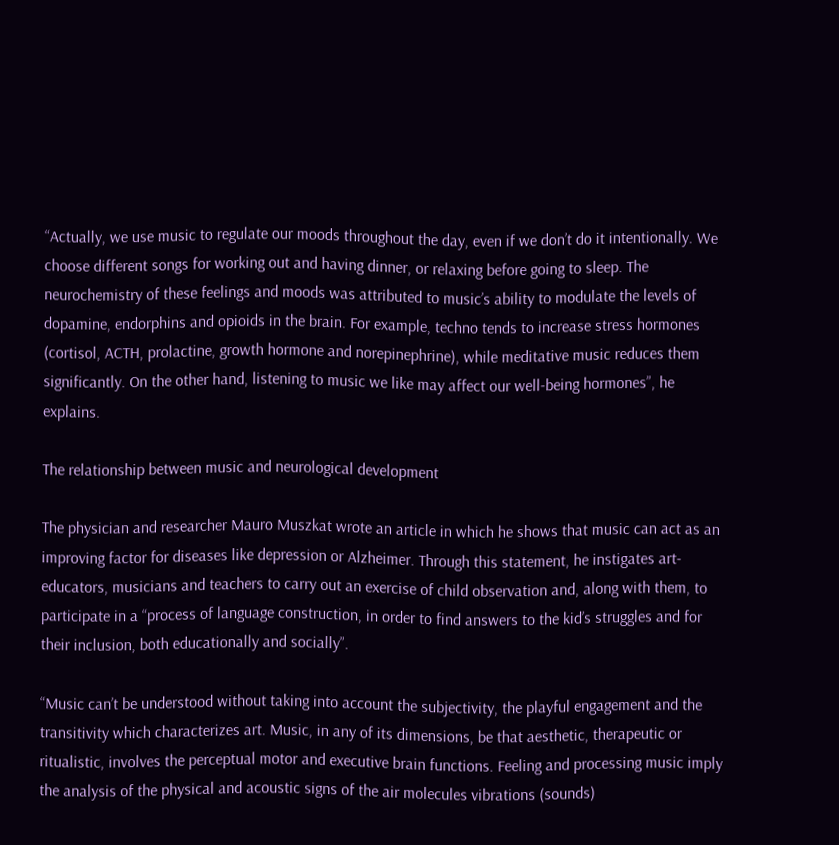“Actually, we use music to regulate our moods throughout the day, even if we don’t do it intentionally. We choose different songs for working out and having dinner, or relaxing before going to sleep. The neurochemistry of these feelings and moods was attributed to music’s ability to modulate the levels of dopamine, endorphins and opioids in the brain. For example, techno tends to increase stress hormones (cortisol, ACTH, prolactine, growth hormone and norepinephrine), while meditative music reduces them significantly. On the other hand, listening to music we like may affect our well-being hormones”, he explains.

The relationship between music and neurological development

The physician and researcher Mauro Muszkat wrote an article in which he shows that music can act as an improving factor for diseases like depression or Alzheimer. Through this statement, he instigates art-educators, musicians and teachers to carry out an exercise of child observation and, along with them, to participate in a “process of language construction, in order to find answers to the kid’s struggles and for their inclusion, both educationally and socially”.

“Music can’t be understood without taking into account the subjectivity, the playful engagement and the transitivity which characterizes art. Music, in any of its dimensions, be that aesthetic, therapeutic or ritualistic, involves the perceptual motor and executive brain functions. Feeling and processing music imply the analysis of the physical and acoustic signs of the air molecules vibrations (sounds)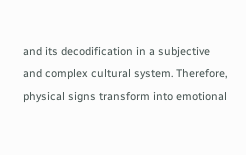and its decodification in a subjective and complex cultural system. Therefore, physical signs transform into emotional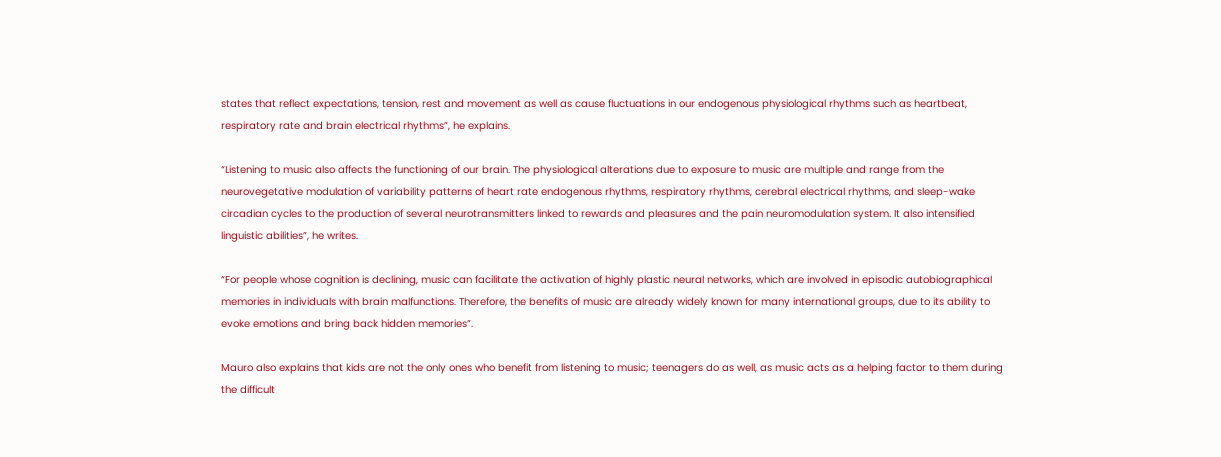states that reflect expectations, tension, rest and movement as well as cause fluctuations in our endogenous physiological rhythms such as heartbeat, respiratory rate and brain electrical rhythms”, he explains.

“Listening to music also affects the functioning of our brain. The physiological alterations due to exposure to music are multiple and range from the neurovegetative modulation of variability patterns of heart rate endogenous rhythms, respiratory rhythms, cerebral electrical rhythms, and sleep-wake circadian cycles to the production of several neurotransmitters linked to rewards and pleasures and the pain neuromodulation system. It also intensified linguistic abilities”, he writes.

“For people whose cognition is declining, music can facilitate the activation of highly plastic neural networks, which are involved in episodic autobiographical memories in individuals with brain malfunctions. Therefore, the benefits of music are already widely known for many international groups, due to its ability to evoke emotions and bring back hidden memories”.

Mauro also explains that kids are not the only ones who benefit from listening to music; teenagers do as well, as music acts as a helping factor to them during the difficult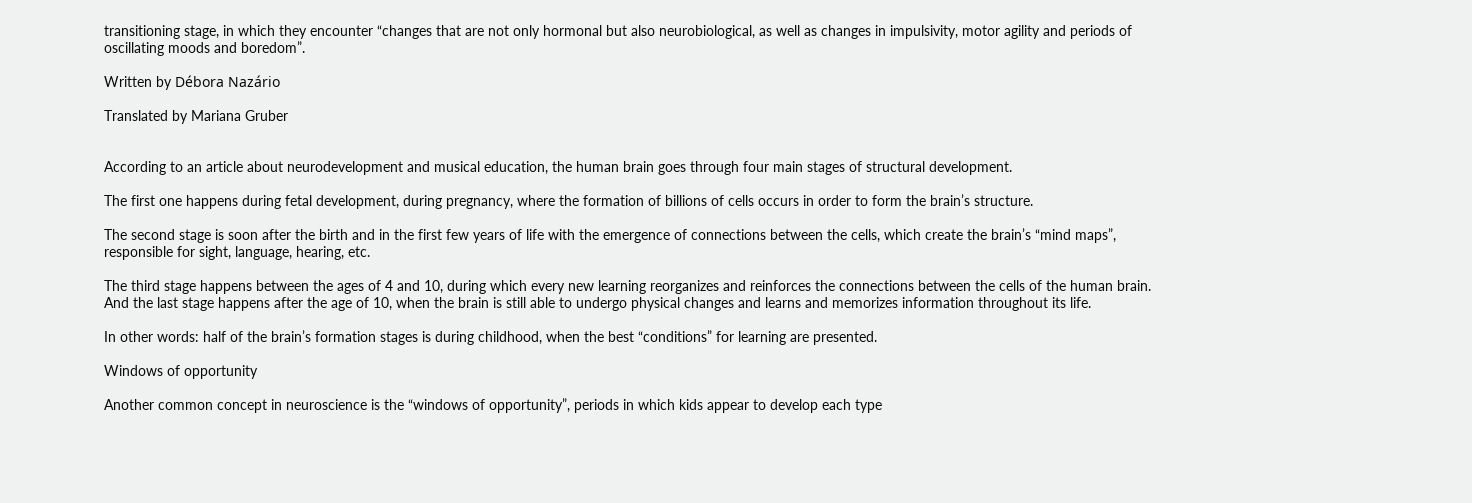transitioning stage, in which they encounter “changes that are not only hormonal but also neurobiological, as well as changes in impulsivity, motor agility and periods of oscillating moods and boredom”.

Written by Débora Nazário

Translated by Mariana Gruber


According to an article about neurodevelopment and musical education, the human brain goes through four main stages of structural development.

The first one happens during fetal development, during pregnancy, where the formation of billions of cells occurs in order to form the brain’s structure.

The second stage is soon after the birth and in the first few years of life with the emergence of connections between the cells, which create the brain’s “mind maps”, responsible for sight, language, hearing, etc.

The third stage happens between the ages of 4 and 10, during which every new learning reorganizes and reinforces the connections between the cells of the human brain. And the last stage happens after the age of 10, when the brain is still able to undergo physical changes and learns and memorizes information throughout its life.

In other words: half of the brain’s formation stages is during childhood, when the best “conditions” for learning are presented.

Windows of opportunity

Another common concept in neuroscience is the “windows of opportunity”, periods in which kids appear to develop each type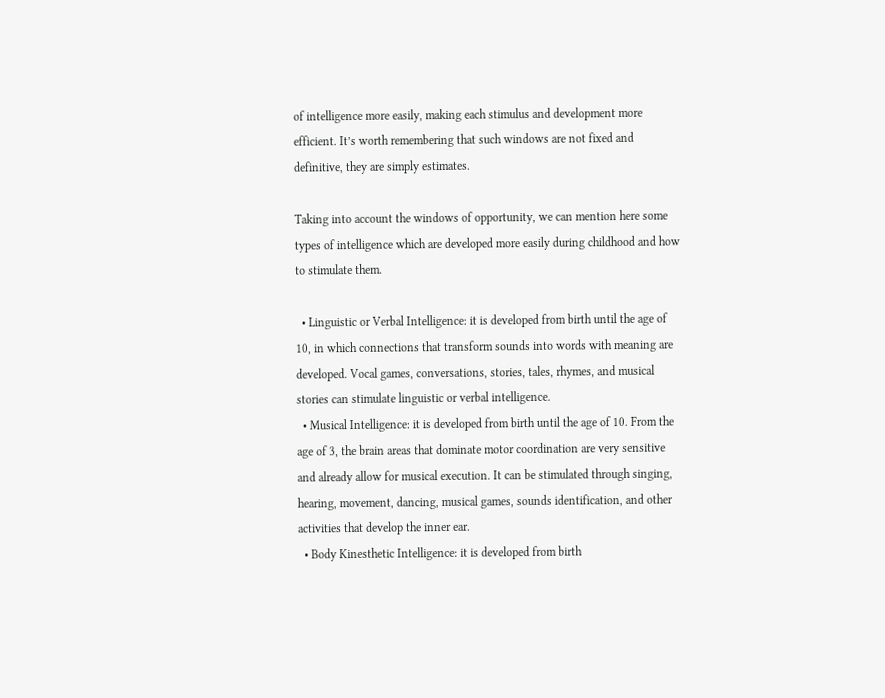of intelligence more easily, making each stimulus and development more efficient. It’s worth remembering that such windows are not fixed and definitive, they are simply estimates.

Taking into account the windows of opportunity, we can mention here some types of intelligence which are developed more easily during childhood and how to stimulate them.

  • Linguistic or Verbal Intelligence: it is developed from birth until the age of 10, in which connections that transform sounds into words with meaning are developed. Vocal games, conversations, stories, tales, rhymes, and musical stories can stimulate linguistic or verbal intelligence.
  • Musical Intelligence: it is developed from birth until the age of 10. From the age of 3, the brain areas that dominate motor coordination are very sensitive and already allow for musical execution. It can be stimulated through singing, hearing, movement, dancing, musical games, sounds identification, and other activities that develop the inner ear.
  • Body Kinesthetic Intelligence: it is developed from birth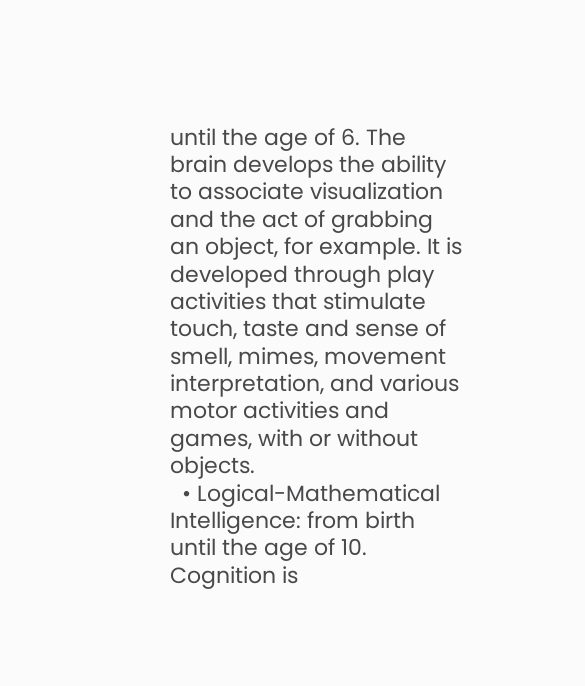until the age of 6. The brain develops the ability to associate visualization and the act of grabbing an object, for example. It is developed through play activities that stimulate touch, taste and sense of smell, mimes, movement interpretation, and various motor activities and games, with or without objects.
  • Logical-Mathematical Intelligence: from birth until the age of 10. Cognition is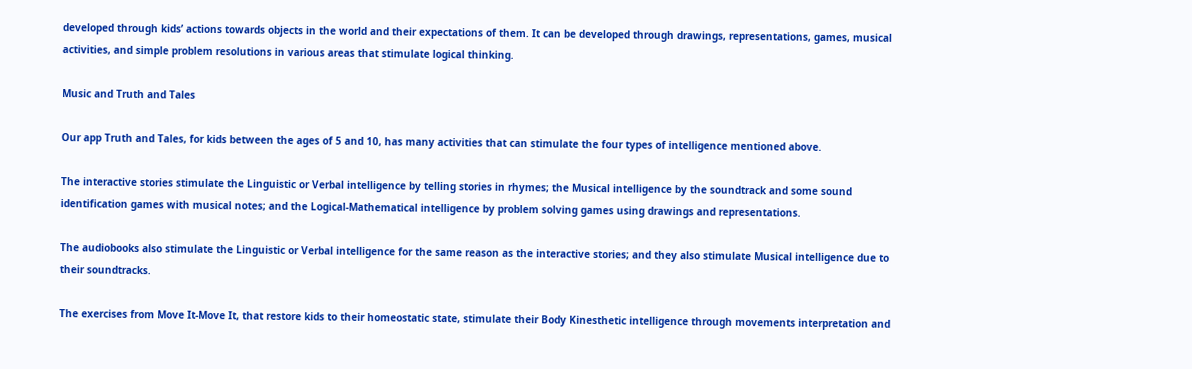developed through kids’ actions towards objects in the world and their expectations of them. It can be developed through drawings, representations, games, musical activities, and simple problem resolutions in various areas that stimulate logical thinking.

Music and Truth and Tales

Our app Truth and Tales, for kids between the ages of 5 and 10, has many activities that can stimulate the four types of intelligence mentioned above.

The interactive stories stimulate the Linguistic or Verbal intelligence by telling stories in rhymes; the Musical intelligence by the soundtrack and some sound identification games with musical notes; and the Logical-Mathematical intelligence by problem solving games using drawings and representations.

The audiobooks also stimulate the Linguistic or Verbal intelligence for the same reason as the interactive stories; and they also stimulate Musical intelligence due to their soundtracks.

The exercises from Move It-Move It, that restore kids to their homeostatic state, stimulate their Body Kinesthetic intelligence through movements interpretation and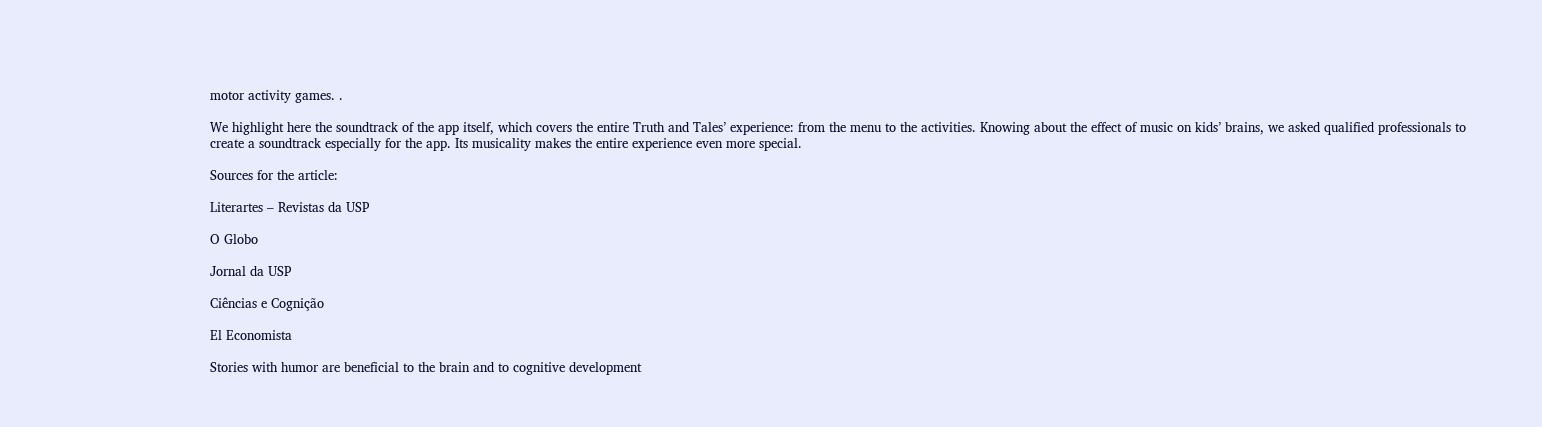motor activity games. .

We highlight here the soundtrack of the app itself, which covers the entire Truth and Tales’ experience: from the menu to the activities. Knowing about the effect of music on kids’ brains, we asked qualified professionals to create a soundtrack especially for the app. Its musicality makes the entire experience even more special.

Sources for the article:

Literartes – Revistas da USP

O Globo

Jornal da USP

Ciências e Cognição

El Economista

Stories with humor are beneficial to the brain and to cognitive development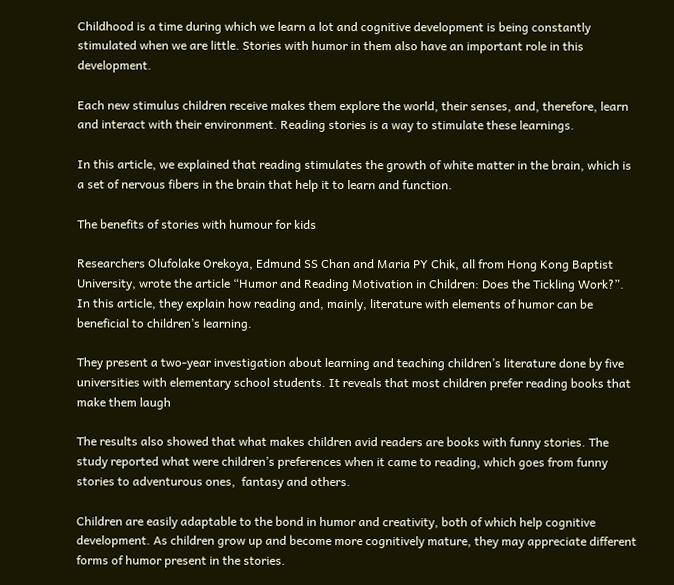Childhood is a time during which we learn a lot and cognitive development is being constantly stimulated when we are little. Stories with humor in them also have an important role in this development.

Each new stimulus children receive makes them explore the world, their senses, and, therefore, learn and interact with their environment. Reading stories is a way to stimulate these learnings.

In this article, we explained that reading stimulates the growth of white matter in the brain, which is a set of nervous fibers in the brain that help it to learn and function.

The benefits of stories with humour for kids

Researchers Olufolake Orekoya, Edmund SS Chan and Maria PY Chik, all from Hong Kong Baptist University, wrote the article “Humor and Reading Motivation in Children: Does the Tickling Work?”. In this article, they explain how reading and, mainly, literature with elements of humor can be beneficial to children’s learning.

They present a two-year investigation about learning and teaching children’s literature done by five universities with elementary school students. It reveals that most children prefer reading books that make them laugh

The results also showed that what makes children avid readers are books with funny stories. The study reported what were children’s preferences when it came to reading, which goes from funny stories to adventurous ones,  fantasy and others.

Children are easily adaptable to the bond in humor and creativity, both of which help cognitive development. As children grow up and become more cognitively mature, they may appreciate different forms of humor present in the stories.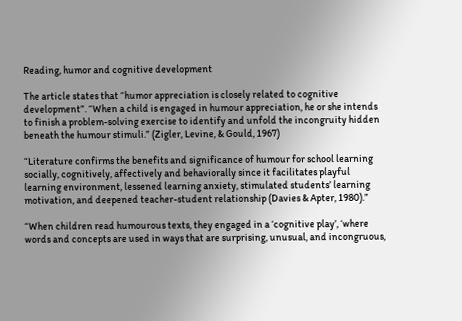Reading, humor and cognitive development

The article states that “humor appreciation is closely related to cognitive development”. “When a child is engaged in humour appreciation, he or she intends to finish a problem-solving exercise to identify and unfold the incongruity hidden beneath the humour stimuli.” (Zigler, Levine, & Gould, 1967)

“Literature confirms the benefits and significance of humour for school learning socially, cognitively, affectively and behaviorally since it facilitates playful learning environment, lessened learning anxiety, stimulated students’ learning motivation, and deepened teacher-student relationship (Davies & Apter, 1980).”

“When children read humourous texts, they engaged in a ‘cognitive play’, ‘where words and concepts are used in ways that are surprising, unusual, and incongruous,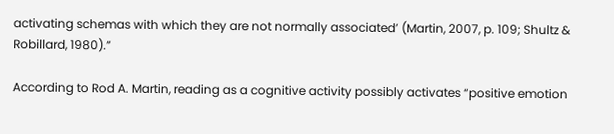activating schemas with which they are not normally associated’ (Martin, 2007, p. 109; Shultz & Robillard, 1980).”

According to Rod A. Martin, reading as a cognitive activity possibly activates “positive emotion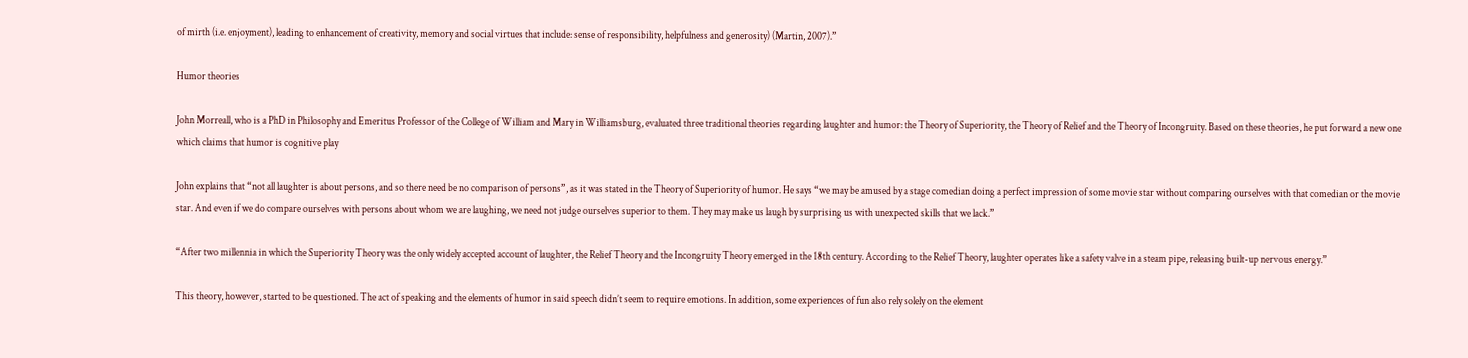of mirth (i.e. enjoyment), leading to enhancement of creativity, memory and social virtues that include: sense of responsibility, helpfulness and generosity) (Martin, 2007).”

Humor theories

John Morreall, who is a PhD in Philosophy and Emeritus Professor of the College of William and Mary in Williamsburg, evaluated three traditional theories regarding laughter and humor: the Theory of Superiority, the Theory of Relief and the Theory of Incongruity. Based on these theories, he put forward a new one which claims that humor is cognitive play

John explains that “not all laughter is about persons, and so there need be no comparison of persons”, as it was stated in the Theory of Superiority of humor. He says “we may be amused by a stage comedian doing a perfect impression of some movie star without comparing ourselves with that comedian or the movie star. And even if we do compare ourselves with persons about whom we are laughing, we need not judge ourselves superior to them. They may make us laugh by surprising us with unexpected skills that we lack.”

“After two millennia in which the Superiority Theory was the only widely accepted account of laughter, the Relief Theory and the Incongruity Theory emerged in the 18th century. According to the Relief Theory, laughter operates like a safety valve in a steam pipe, releasing built-up nervous energy.”

This theory, however, started to be questioned. The act of speaking and the elements of humor in said speech didn’t seem to require emotions. In addition, some experiences of fun also rely solely on the element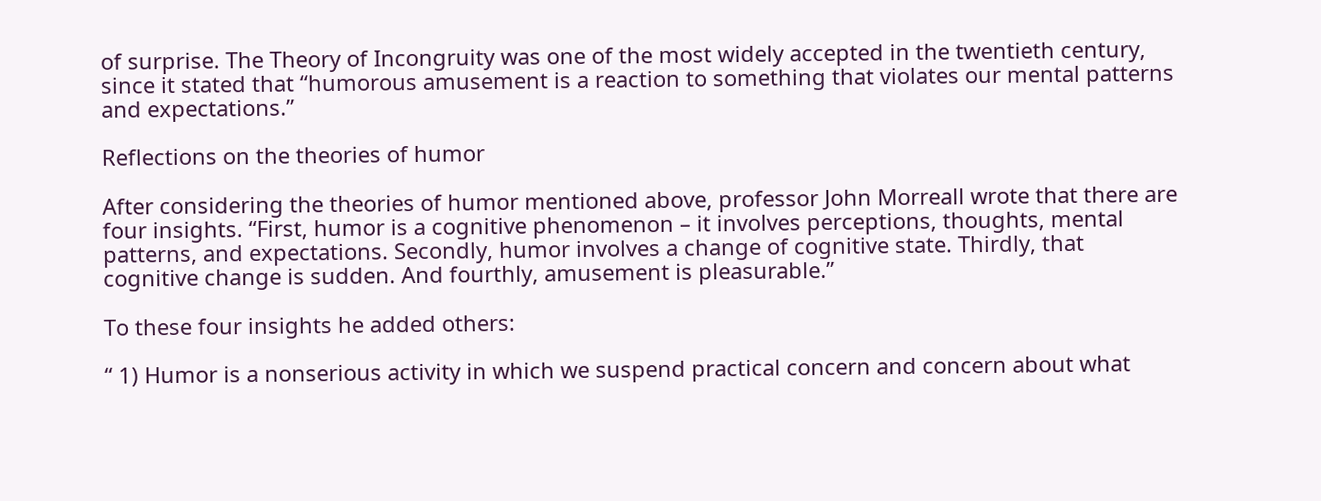of surprise. The Theory of Incongruity was one of the most widely accepted in the twentieth century, since it stated that “humorous amusement is a reaction to something that violates our mental patterns and expectations.”

Reflections on the theories of humor

After considering the theories of humor mentioned above, professor John Morreall wrote that there are four insights. “First, humor is a cognitive phenomenon – it involves perceptions, thoughts, mental patterns, and expectations. Secondly, humor involves a change of cognitive state. Thirdly, that cognitive change is sudden. And fourthly, amusement is pleasurable.”

To these four insights he added others:

“ 1) Humor is a nonserious activity in which we suspend practical concern and concern about what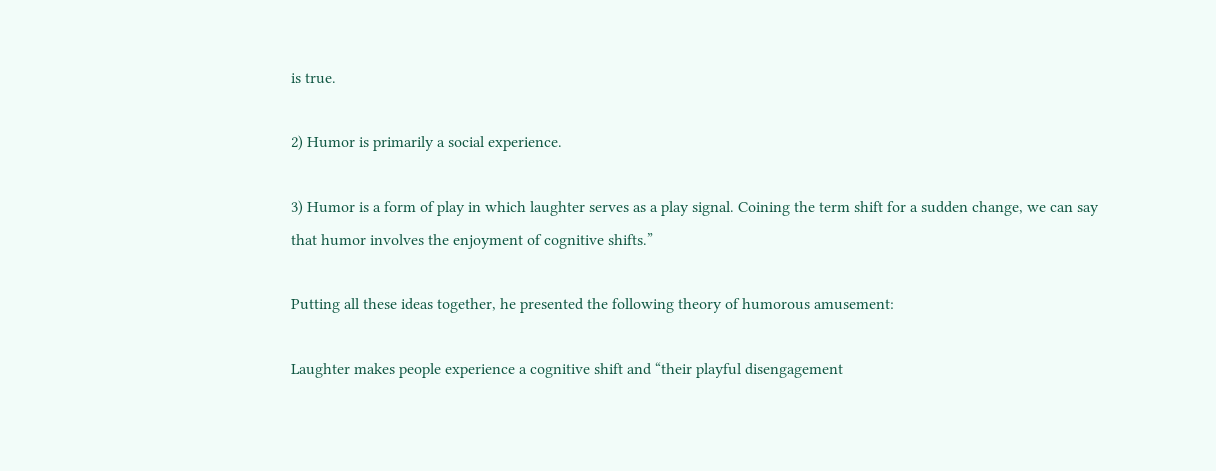is true.

2) Humor is primarily a social experience.

3) Humor is a form of play in which laughter serves as a play signal. Coining the term shift for a sudden change, we can say that humor involves the enjoyment of cognitive shifts.”

Putting all these ideas together, he presented the following theory of humorous amusement:

Laughter makes people experience a cognitive shift and “their playful disengagement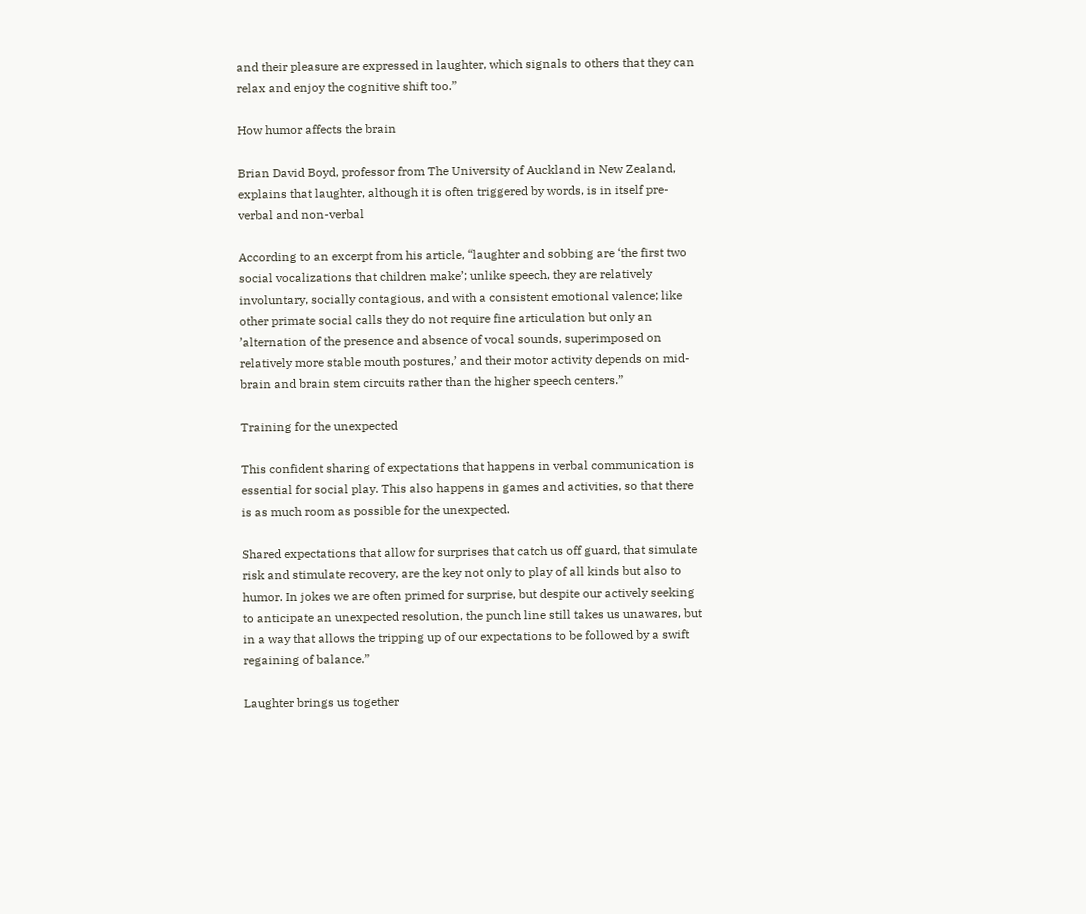and their pleasure are expressed in laughter, which signals to others that they can relax and enjoy the cognitive shift too.”

How humor affects the brain

Brian David Boyd, professor from The University of Auckland in New Zealand, explains that laughter, although it is often triggered by words, is in itself pre-verbal and non-verbal

According to an excerpt from his article, “laughter and sobbing are ‘the first two social vocalizations that children make’; unlike speech, they are relatively involuntary, socially contagious, and with a consistent emotional valence; like other primate social calls they do not require fine articulation but only an ’alternation of the presence and absence of vocal sounds, superimposed on relatively more stable mouth postures,’ and their motor activity depends on mid-brain and brain stem circuits rather than the higher speech centers.”

Training for the unexpected

This confident sharing of expectations that happens in verbal communication is essential for social play. This also happens in games and activities, so that there is as much room as possible for the unexpected.

Shared expectations that allow for surprises that catch us off guard, that simulate risk and stimulate recovery, are the key not only to play of all kinds but also to humor. In jokes we are often primed for surprise, but despite our actively seeking to anticipate an unexpected resolution, the punch line still takes us unawares, but in a way that allows the tripping up of our expectations to be followed by a swift regaining of balance.”

Laughter brings us together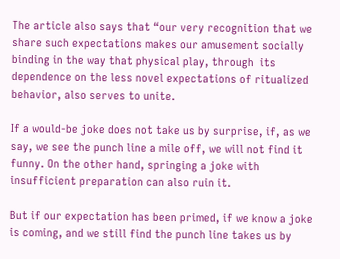The article also says that “our very recognition that we share such expectations makes our amusement socially binding in the way that physical play, through  its dependence on the less novel expectations of ritualized behavior, also serves to unite.

If a would-be joke does not take us by surprise, if, as we say, we see the punch line a mile off, we will not find it funny. On the other hand, springing a joke with insufficient preparation can also ruin it.

But if our expectation has been primed, if we know a joke is coming, and we still find the punch line takes us by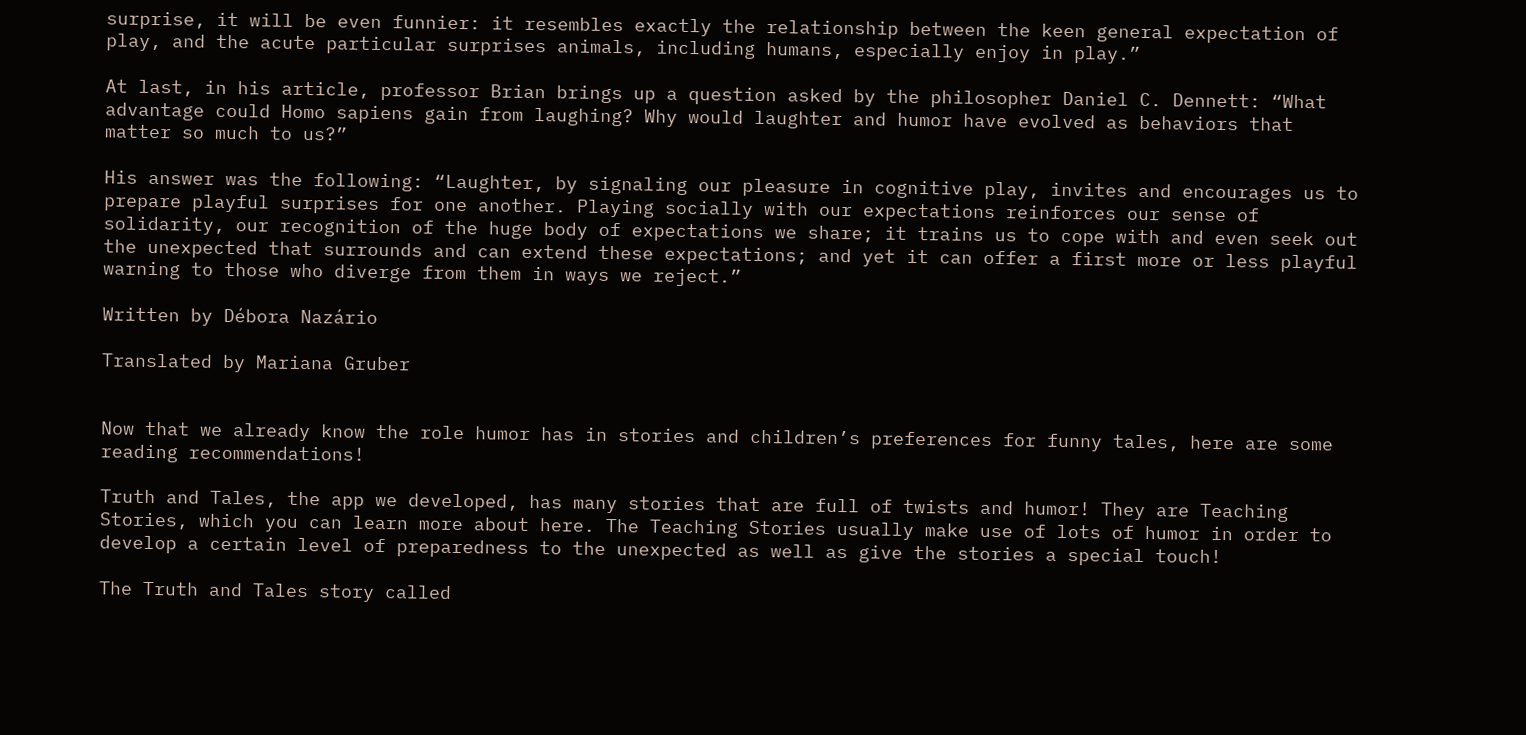surprise, it will be even funnier: it resembles exactly the relationship between the keen general expectation of play, and the acute particular surprises animals, including humans, especially enjoy in play.”

At last, in his article, professor Brian brings up a question asked by the philosopher Daniel C. Dennett: “What advantage could Homo sapiens gain from laughing? Why would laughter and humor have evolved as behaviors that matter so much to us?”

His answer was the following: “Laughter, by signaling our pleasure in cognitive play, invites and encourages us to prepare playful surprises for one another. Playing socially with our expectations reinforces our sense of solidarity, our recognition of the huge body of expectations we share; it trains us to cope with and even seek out the unexpected that surrounds and can extend these expectations; and yet it can offer a first more or less playful warning to those who diverge from them in ways we reject.”

Written by Débora Nazário

Translated by Mariana Gruber


Now that we already know the role humor has in stories and children’s preferences for funny tales, here are some reading recommendations!

Truth and Tales, the app we developed, has many stories that are full of twists and humor! They are Teaching Stories, which you can learn more about here. The Teaching Stories usually make use of lots of humor in order to develop a certain level of preparedness to the unexpected as well as give the stories a special touch!

The Truth and Tales story called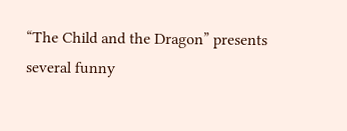“The Child and the Dragon” presents several funny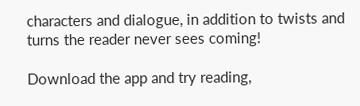characters and dialogue, in addition to twists and turns the reader never sees coming!

Download the app and try reading,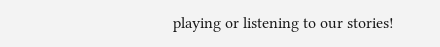playing or listening to our stories!